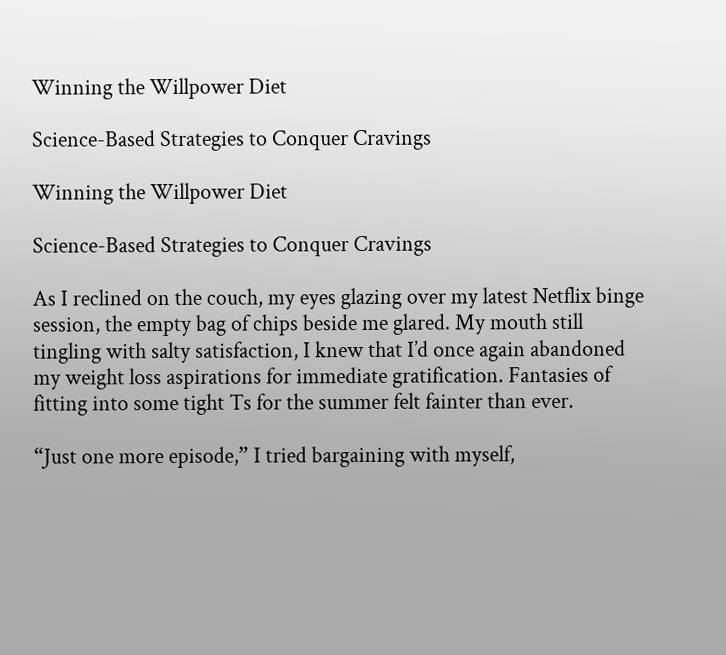Winning the Willpower Diet

Science-Based Strategies to Conquer Cravings

Winning the Willpower Diet

Science-Based Strategies to Conquer Cravings

As I reclined on the couch, my eyes glazing over my latest Netflix binge session, the empty bag of chips beside me glared. My mouth still tingling with salty satisfaction, I knew that I’d once again abandoned my weight loss aspirations for immediate gratification. Fantasies of fitting into some tight Ts for the summer felt fainter than ever.

“Just one more episode,” I tried bargaining with myself,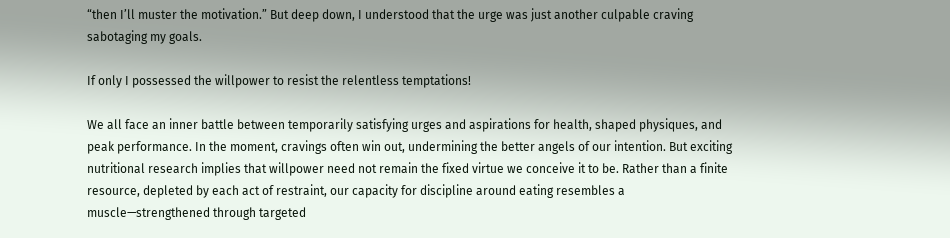“then I’ll muster the motivation.” But deep down, I understood that the urge was just another culpable craving sabotaging my goals.

If only I possessed the willpower to resist the relentless temptations!

We all face an inner battle between temporarily satisfying urges and aspirations for health, shaped physiques, and peak performance. In the moment, cravings often win out, undermining the better angels of our intention. But exciting nutritional research implies that willpower need not remain the fixed virtue we conceive it to be. Rather than a finite resource, depleted by each act of restraint, our capacity for discipline around eating resembles a muscle—strengthened through targeted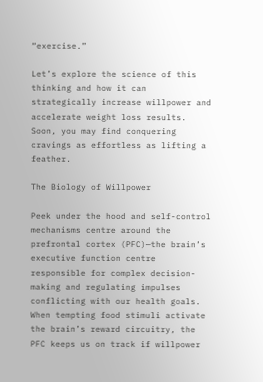“exercise.”

Let’s explore the science of this thinking and how it can strategically increase willpower and accelerate weight loss results. Soon, you may find conquering cravings as effortless as lifting a feather.

The Biology of Willpower

Peek under the hood and self-control mechanisms centre around the prefrontal cortex (PFC)—the brain’s executive function centre responsible for complex decision-making and regulating impulses conflicting with our health goals. When tempting food stimuli activate the brain’s reward circuitry, the PFC keeps us on track if willpower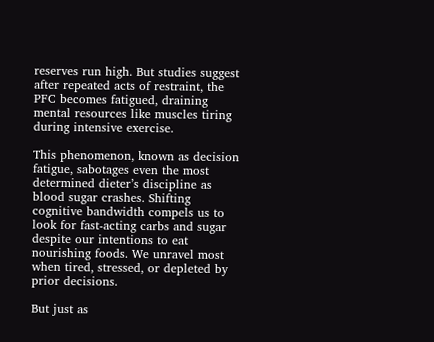reserves run high. But studies suggest after repeated acts of restraint, the PFC becomes fatigued, draining mental resources like muscles tiring during intensive exercise.

This phenomenon, known as decision fatigue, sabotages even the most determined dieter’s discipline as blood sugar crashes. Shifting cognitive bandwidth compels us to look for fast-acting carbs and sugar despite our intentions to eat nourishing foods. We unravel most when tired, stressed, or depleted by prior decisions.

But just as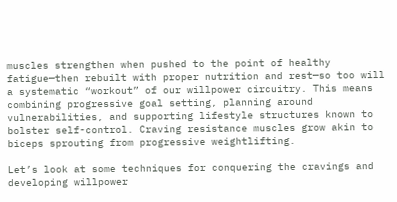muscles strengthen when pushed to the point of healthy fatigue—then rebuilt with proper nutrition and rest—so too will a systematic “workout” of our willpower circuitry. This means combining progressive goal setting, planning around vulnerabilities, and supporting lifestyle structures known to bolster self-control. Craving resistance muscles grow akin to biceps sprouting from progressive weightlifting.

Let’s look at some techniques for conquering the cravings and developing willpower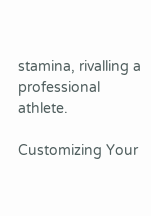stamina, rivalling a professional athlete.

Customizing Your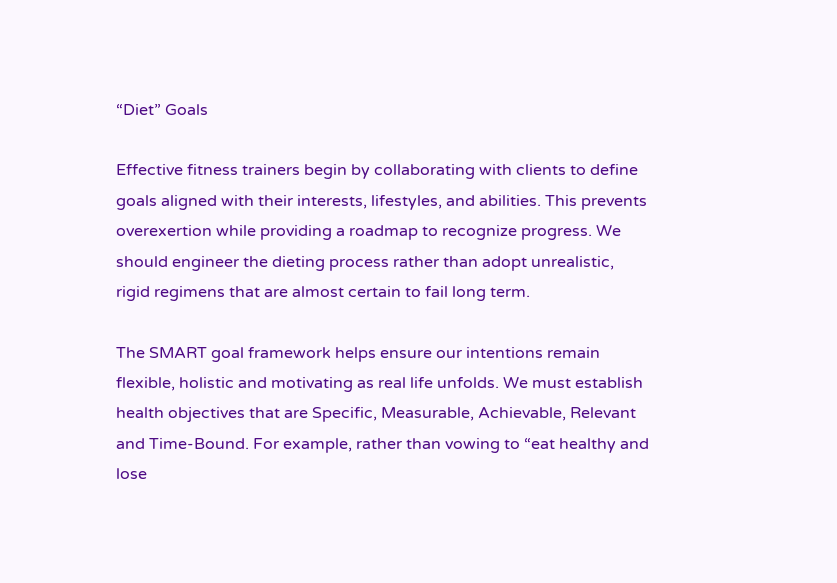“Diet” Goals

Effective fitness trainers begin by collaborating with clients to define goals aligned with their interests, lifestyles, and abilities. This prevents overexertion while providing a roadmap to recognize progress. We should engineer the dieting process rather than adopt unrealistic, rigid regimens that are almost certain to fail long term.

The SMART goal framework helps ensure our intentions remain flexible, holistic and motivating as real life unfolds. We must establish health objectives that are Specific, Measurable, Achievable, Relevant and Time-Bound. For example, rather than vowing to “eat healthy and lose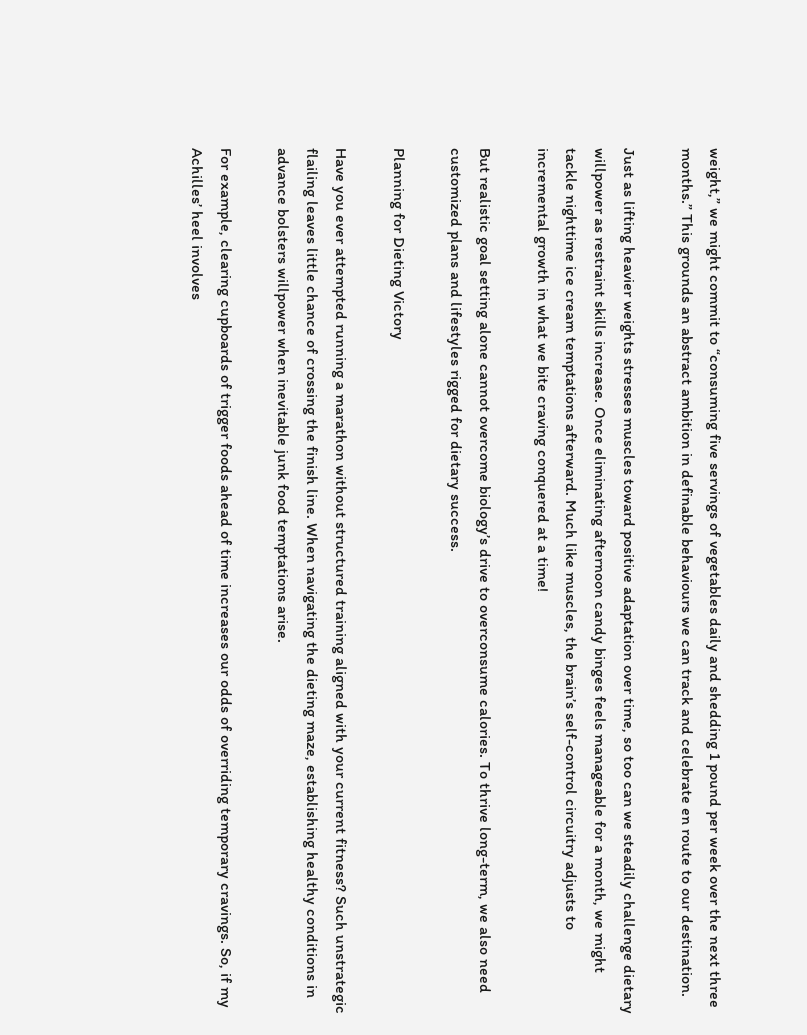weight,” we might commit to “consuming five servings of vegetables daily and shedding 1 pound per week over the next three months.” This grounds an abstract ambition in definable behaviours we can track and celebrate en route to our destination.

Just as lifting heavier weights stresses muscles toward positive adaptation over time, so too can we steadily challenge dietary willpower as restraint skills increase. Once eliminating afternoon candy binges feels manageable for a month, we might tackle nighttime ice cream temptations afterward. Much like muscles, the brain’s self-control circuitry adjusts to incremental growth in what we bite craving conquered at a time!

But realistic goal setting alone cannot overcome biology’s drive to overconsume calories. To thrive long-term, we also need customized plans and lifestyles rigged for dietary success.

Planning for Dieting Victory

Have you ever attempted running a marathon without structured training aligned with your current fitness? Such unstrategic flailing leaves little chance of crossing the finish line. When navigating the dieting maze, establishing healthy conditions in advance bolsters willpower when inevitable junk food temptations arise.

For example, clearing cupboards of trigger foods ahead of time increases our odds of overriding temporary cravings. So, if my Achilles’ heel involves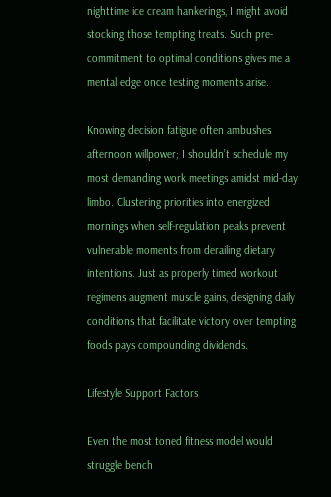nighttime ice cream hankerings, I might avoid stocking those tempting treats. Such pre-commitment to optimal conditions gives me a mental edge once testing moments arise.

Knowing decision fatigue often ambushes afternoon willpower; I shouldn’t schedule my most demanding work meetings amidst mid-day limbo. Clustering priorities into energized mornings when self-regulation peaks prevent vulnerable moments from derailing dietary intentions. Just as properly timed workout regimens augment muscle gains, designing daily conditions that facilitate victory over tempting foods pays compounding dividends.

Lifestyle Support Factors

Even the most toned fitness model would struggle bench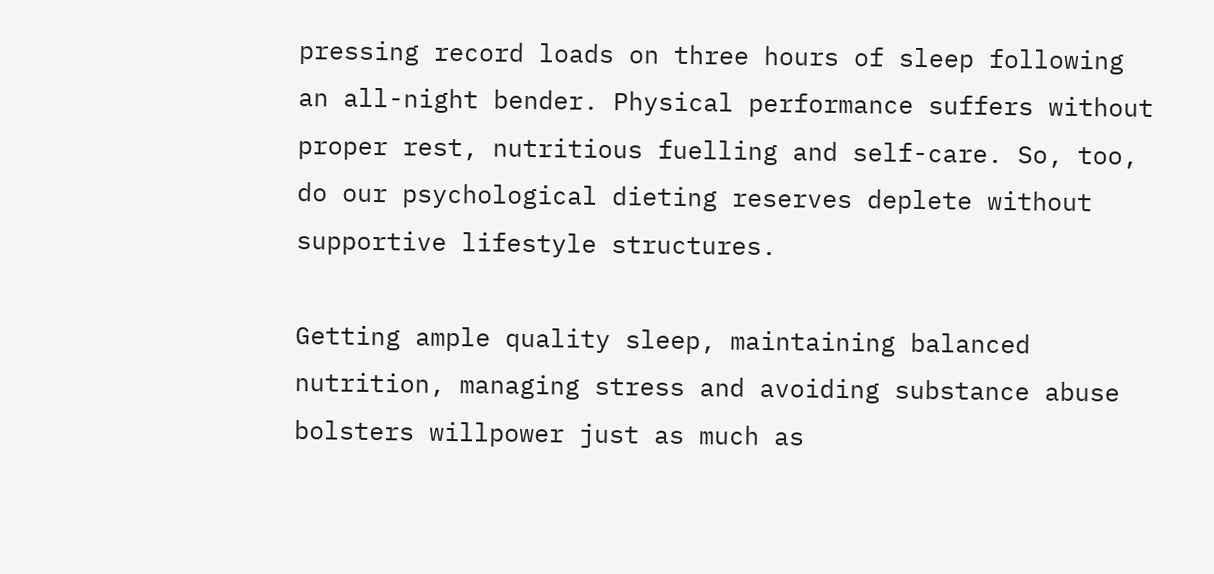pressing record loads on three hours of sleep following an all-night bender. Physical performance suffers without proper rest, nutritious fuelling and self-care. So, too, do our psychological dieting reserves deplete without supportive lifestyle structures.

Getting ample quality sleep, maintaining balanced nutrition, managing stress and avoiding substance abuse bolsters willpower just as much as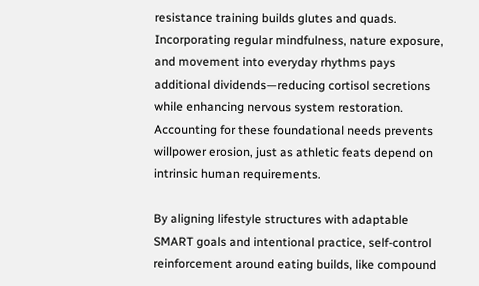resistance training builds glutes and quads. Incorporating regular mindfulness, nature exposure, and movement into everyday rhythms pays additional dividends—reducing cortisol secretions while enhancing nervous system restoration. Accounting for these foundational needs prevents willpower erosion, just as athletic feats depend on intrinsic human requirements.

By aligning lifestyle structures with adaptable SMART goals and intentional practice, self-control reinforcement around eating builds, like compound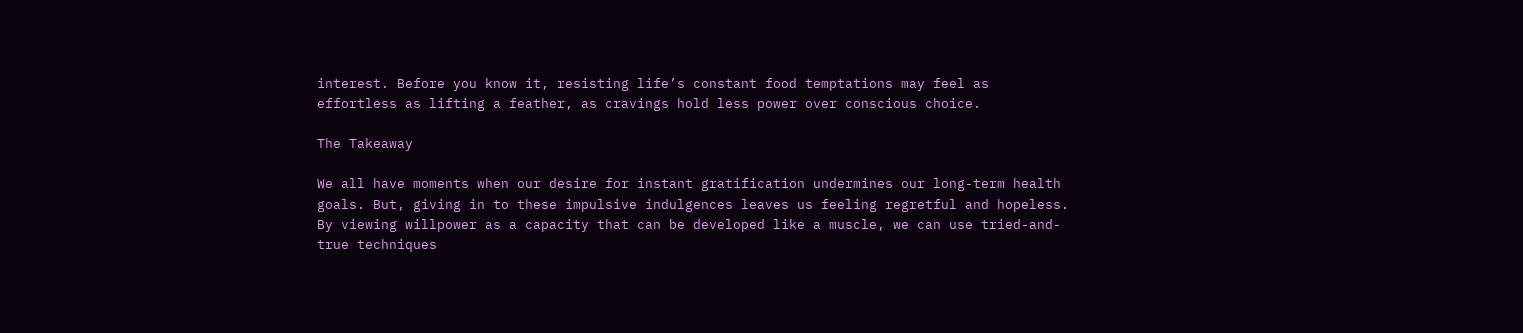interest. Before you know it, resisting life’s constant food temptations may feel as effortless as lifting a feather, as cravings hold less power over conscious choice.

The Takeaway

We all have moments when our desire for instant gratification undermines our long-term health goals. But, giving in to these impulsive indulgences leaves us feeling regretful and hopeless. By viewing willpower as a capacity that can be developed like a muscle, we can use tried-and-true techniques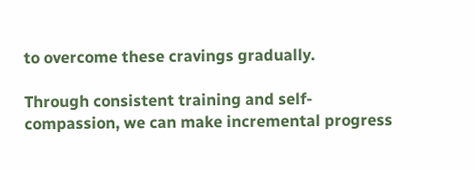to overcome these cravings gradually.

Through consistent training and self-compassion, we can make incremental progress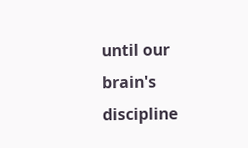until our brain's discipline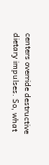centers override destructive dietary impulses. So, what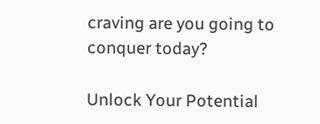craving are you going to conquer today?

Unlock Your Potential